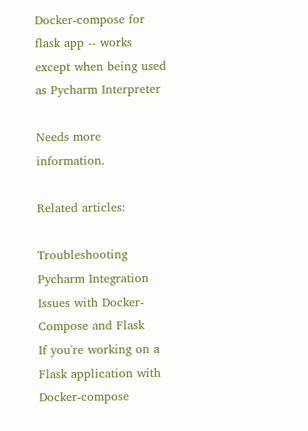Docker-compose for flask app -- works except when being used as Pycharm Interpreter

Needs more information.

Related articles:

Troubleshooting Pycharm Integration Issues with Docker-Compose and Flask
If you're working on a Flask application with Docker-compose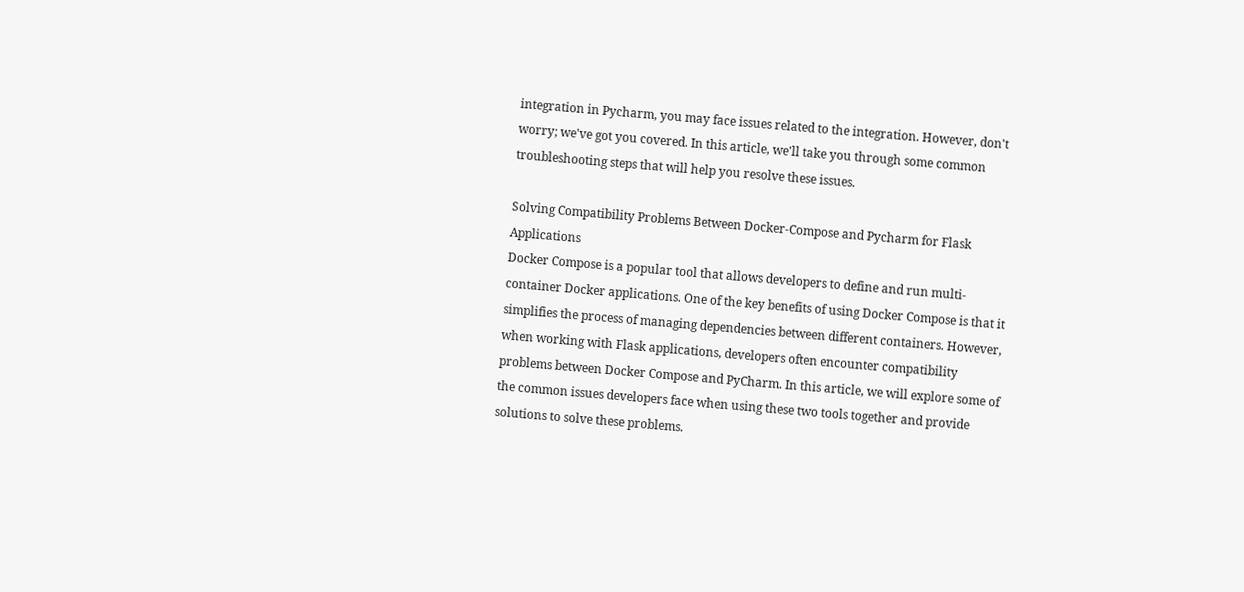integration in Pycharm, you may face issues related to the integration. However, don't worry; we've got you covered. In this article, we'll take you through some common troubleshooting steps that will help you resolve these issues.

Solving Compatibility Problems Between Docker-Compose and Pycharm for Flask Applications
Docker Compose is a popular tool that allows developers to define and run multi-container Docker applications. One of the key benefits of using Docker Compose is that it simplifies the process of managing dependencies between different containers. However, when working with Flask applications, developers often encounter compatibility problems between Docker Compose and PyCharm. In this article, we will explore some of the common issues developers face when using these two tools together and provide solutions to solve these problems.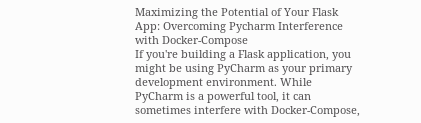Maximizing the Potential of Your Flask App: Overcoming Pycharm Interference with Docker-Compose
If you're building a Flask application, you might be using PyCharm as your primary development environment. While PyCharm is a powerful tool, it can sometimes interfere with Docker-Compose,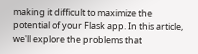making it difficult to maximize the potential of your Flask app. In this article, we'll explore the problems that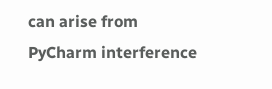can arise from PyCharm interference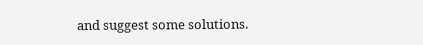and suggest some solutions.